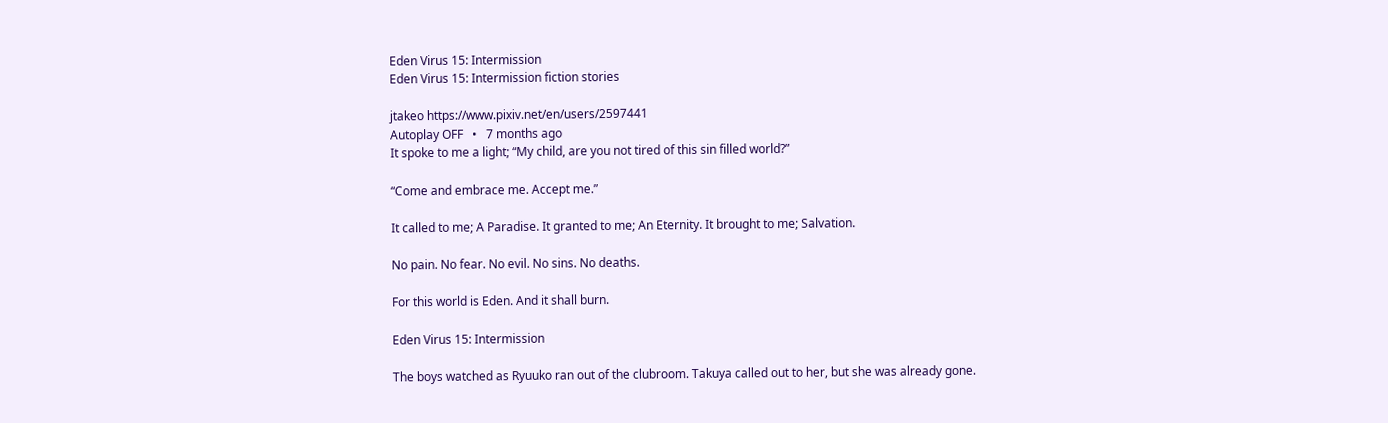Eden Virus 15: Intermission
Eden Virus 15: Intermission fiction stories

jtakeo https://www.pixiv.net/en/users/2597441
Autoplay OFF   •   7 months ago
It spoke to me a light; “My child, are you not tired of this sin filled world?”

“Come and embrace me. Accept me.”

It called to me; A Paradise. It granted to me; An Eternity. It brought to me; Salvation.

No pain. No fear. No evil. No sins. No deaths.

For this world is Eden. And it shall burn.

Eden Virus 15: Intermission

The boys watched as Ryuuko ran out of the clubroom. Takuya called out to her, but she was already gone.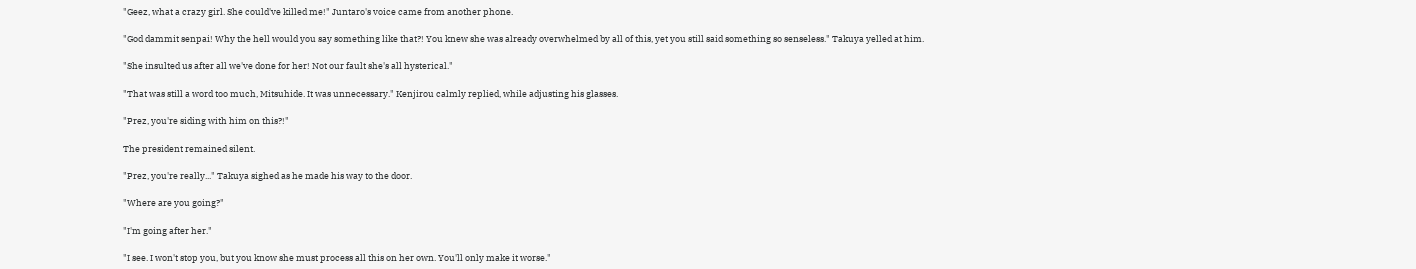"Geez, what a crazy girl. She could've killed me!" Juntaro's voice came from another phone.

"God dammit senpai! Why the hell would you say something like that?! You knew she was already overwhelmed by all of this, yet you still said something so senseless." Takuya yelled at him.

"She insulted us after all we've done for her! Not our fault she's all hysterical."

"That was still a word too much, Mitsuhide. It was unnecessary." Kenjirou calmly replied, while adjusting his glasses.

"Prez, you're siding with him on this?!"

The president remained silent.

"Prez, you're really..." Takuya sighed as he made his way to the door.

"Where are you going?"

"I'm going after her."

"I see. I won't stop you, but you know she must process all this on her own. You'll only make it worse."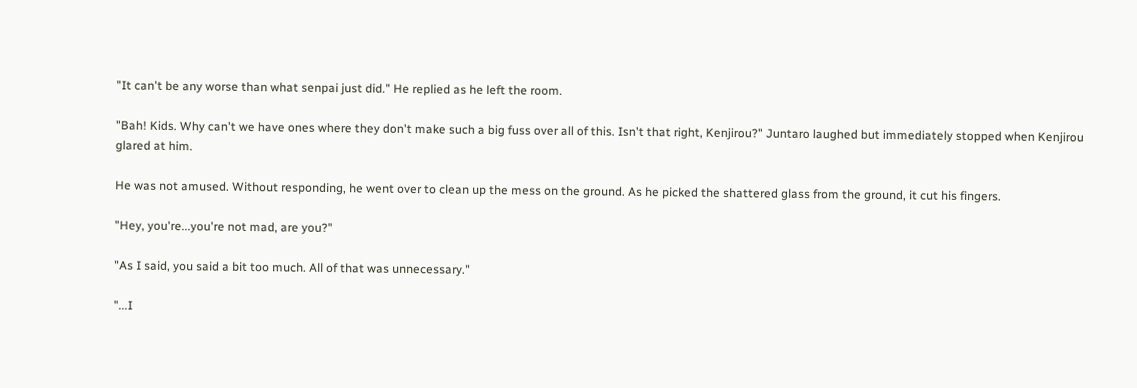"It can't be any worse than what senpai just did." He replied as he left the room.

"Bah! Kids. Why can't we have ones where they don't make such a big fuss over all of this. Isn't that right, Kenjirou?" Juntaro laughed but immediately stopped when Kenjirou glared at him.

He was not amused. Without responding, he went over to clean up the mess on the ground. As he picked the shattered glass from the ground, it cut his fingers.

"Hey, you're...you're not mad, are you?"

"As I said, you said a bit too much. All of that was unnecessary."

"...I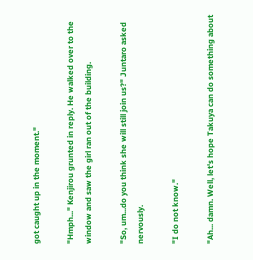got caught up in the moment."

"Hmph..." Kenjirou grunted in reply. He walked over to the window and saw the girl ran out of the building.

"So, um...do you think she will still join us?" Juntaro asked nervously.

"I do not know."

"Ah... damn. Well, let's hope Takuya can do something about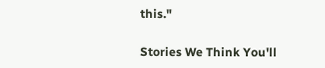this."

Stories We Think You'll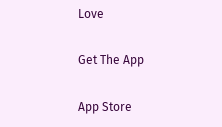Love

Get The App

App Store